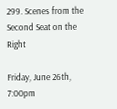299. Scenes from the Second Seat on the Right

Friday, June 26th, 7:00pm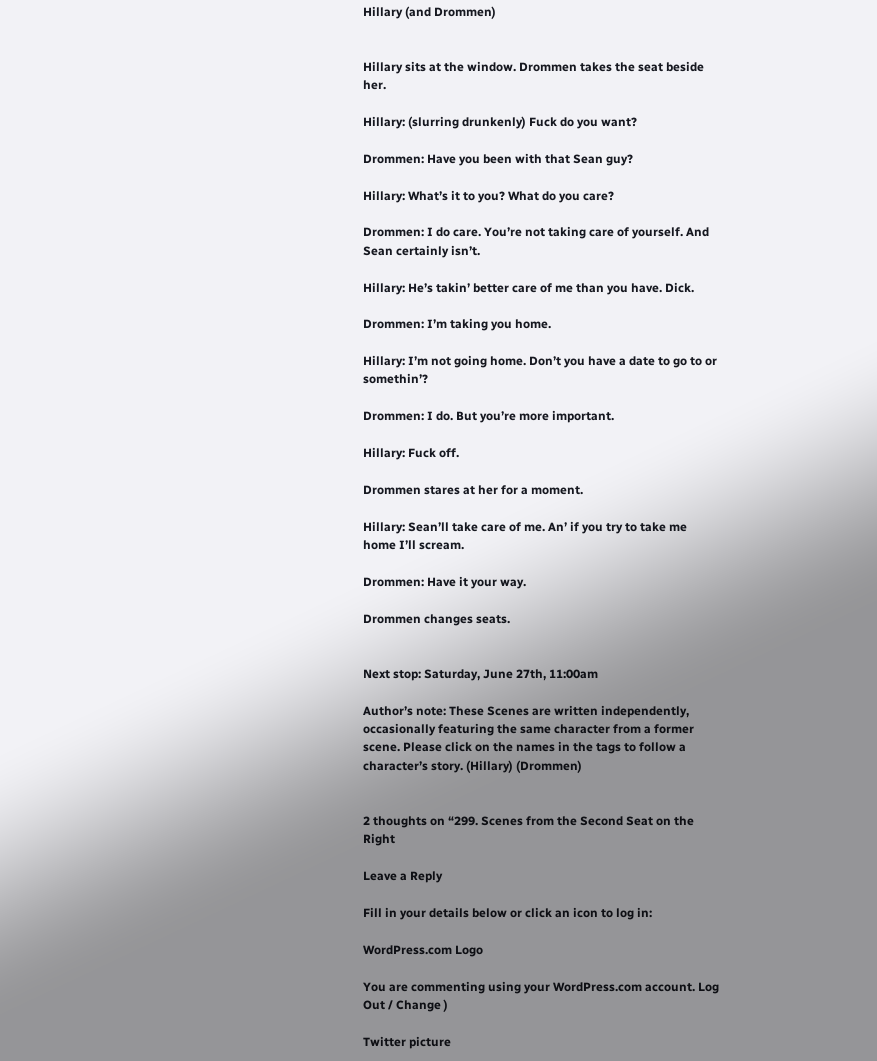Hillary (and Drommen)


Hillary sits at the window. Drommen takes the seat beside her.

Hillary: (slurring drunkenly) Fuck do you want?

Drommen: Have you been with that Sean guy?

Hillary: What’s it to you? What do you care?

Drommen: I do care. You’re not taking care of yourself. And Sean certainly isn’t.

Hillary: He’s takin’ better care of me than you have. Dick.

Drommen: I’m taking you home.

Hillary: I’m not going home. Don’t you have a date to go to or somethin’?

Drommen: I do. But you’re more important.

Hillary: Fuck off.

Drommen stares at her for a moment.

Hillary: Sean’ll take care of me. An’ if you try to take me home I’ll scream.

Drommen: Have it your way.

Drommen changes seats.


Next stop: Saturday, June 27th, 11:00am

Author’s note: These Scenes are written independently, occasionally featuring the same character from a former scene. Please click on the names in the tags to follow a character’s story. (Hillary) (Drommen)


2 thoughts on “299. Scenes from the Second Seat on the Right

Leave a Reply

Fill in your details below or click an icon to log in:

WordPress.com Logo

You are commenting using your WordPress.com account. Log Out / Change )

Twitter picture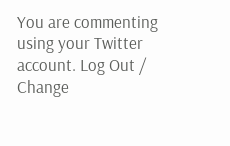You are commenting using your Twitter account. Log Out / Change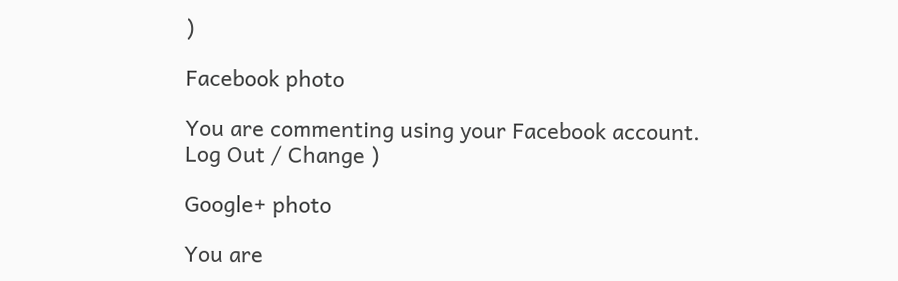)

Facebook photo

You are commenting using your Facebook account. Log Out / Change )

Google+ photo

You are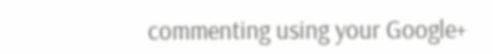commenting using your Google+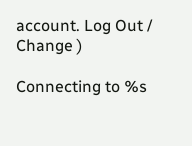account. Log Out / Change )

Connecting to %s